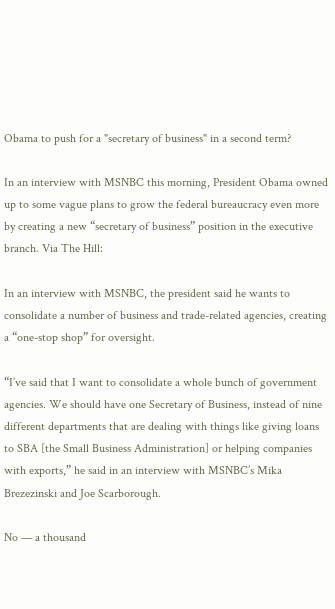Obama to push for a "secretary of business" in a second term?

In an interview with MSNBC this morning, President Obama owned up to some vague plans to grow the federal bureaucracy even more by creating a new “secretary of business” position in the executive branch. Via The Hill:

In an interview with MSNBC, the president said he wants to consolidate a number of business and trade-related agencies, creating a “one-stop shop” for oversight.

“I’ve said that I want to consolidate a whole bunch of government agencies. We should have one Secretary of Business, instead of nine different departments that are dealing with things like giving loans to SBA [the Small Business Administration] or helping companies with exports,” he said in an interview with MSNBC’s Mika Brezezinski and Joe Scarborough.

No — a thousand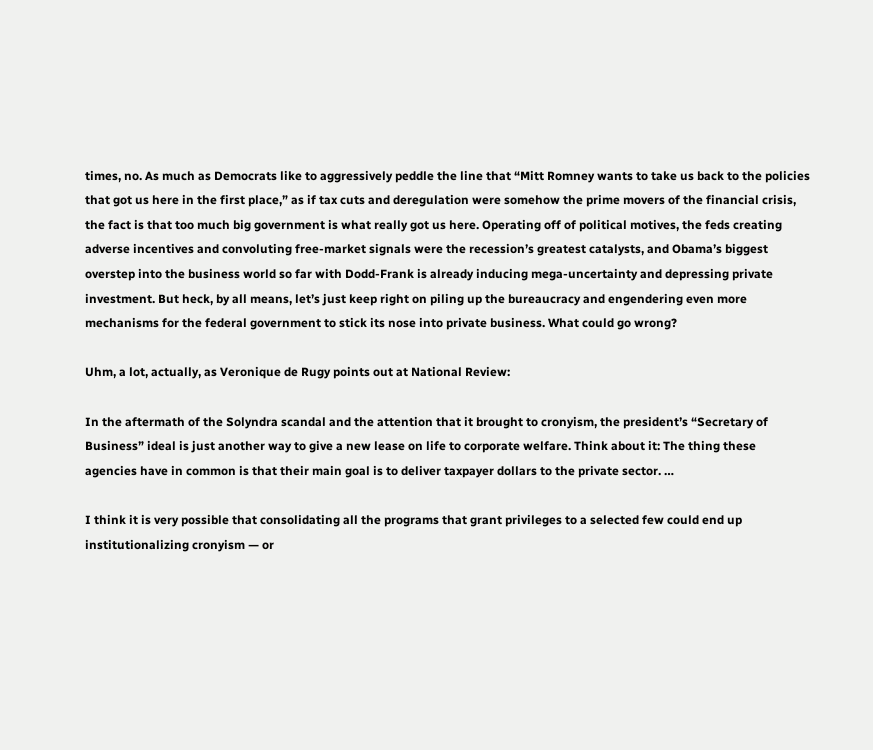times, no. As much as Democrats like to aggressively peddle the line that “Mitt Romney wants to take us back to the policies that got us here in the first place,” as if tax cuts and deregulation were somehow the prime movers of the financial crisis, the fact is that too much big government is what really got us here. Operating off of political motives, the feds creating adverse incentives and convoluting free-market signals were the recession’s greatest catalysts, and Obama’s biggest overstep into the business world so far with Dodd-Frank is already inducing mega-uncertainty and depressing private investment. But heck, by all means, let’s just keep right on piling up the bureaucracy and engendering even more mechanisms for the federal government to stick its nose into private business. What could go wrong?

Uhm, a lot, actually, as Veronique de Rugy points out at National Review:

In the aftermath of the Solyndra scandal and the attention that it brought to cronyism, the president’s “Secretary of Business” ideal is just another way to give a new lease on life to corporate welfare. Think about it: The thing these agencies have in common is that their main goal is to deliver taxpayer dollars to the private sector. …

I think it is very possible that consolidating all the programs that grant privileges to a selected few could end up institutionalizing cronyism — or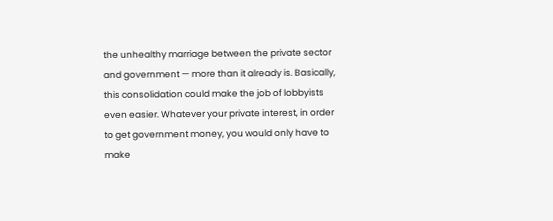the unhealthy marriage between the private sector and government — more than it already is. Basically, this consolidation could make the job of lobbyists even easier. Whatever your private interest, in order to get government money, you would only have to make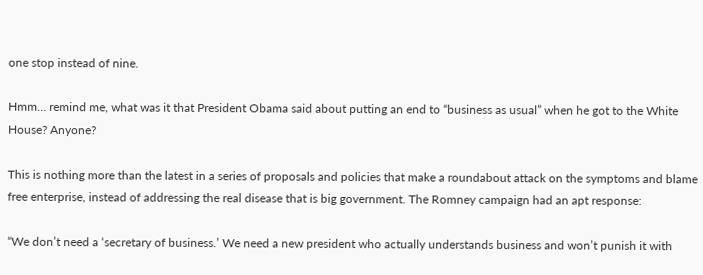one stop instead of nine.

Hmm… remind me, what was it that President Obama said about putting an end to “business as usual” when he got to the White House? Anyone?

This is nothing more than the latest in a series of proposals and policies that make a roundabout attack on the symptoms and blame free enterprise, instead of addressing the real disease that is big government. The Romney campaign had an apt response:

“We don’t need a ‘secretary of business.’ We need a new president who actually understands business and won’t punish it with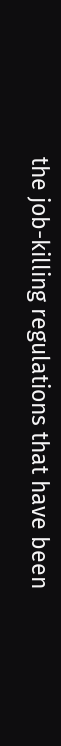the job-killing regulations that have been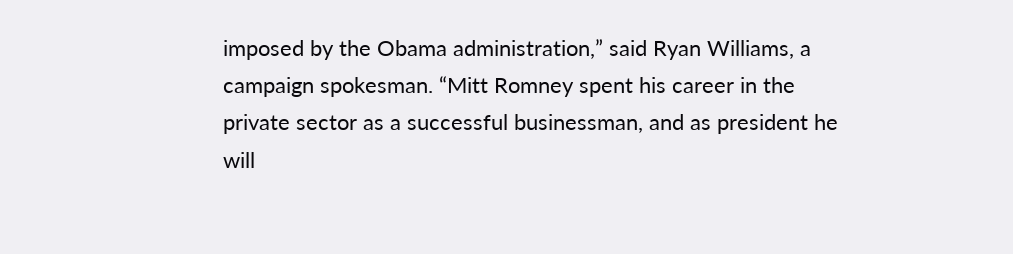imposed by the Obama administration,” said Ryan Williams, a campaign spokesman. “Mitt Romney spent his career in the private sector as a successful businessman, and as president he will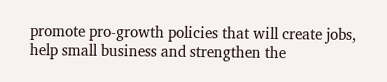promote pro-growth policies that will create jobs, help small business and strengthen the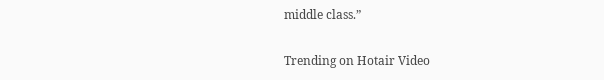middle class.”

Trending on Hotair Video